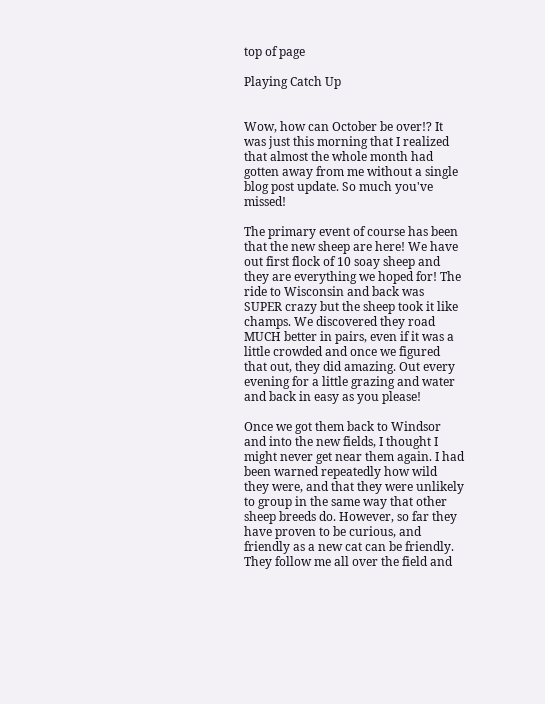top of page

Playing Catch Up


Wow, how can October be over!? It was just this morning that I realized that almost the whole month had gotten away from me without a single blog post update. So much you've missed!

The primary event of course has been that the new sheep are here! We have out first flock of 10 soay sheep and they are everything we hoped for! The ride to Wisconsin and back was SUPER crazy but the sheep took it like champs. We discovered they road MUCH better in pairs, even if it was a little crowded and once we figured that out, they did amazing. Out every evening for a little grazing and water and back in easy as you please!

Once we got them back to Windsor and into the new fields, I thought I might never get near them again. I had been warned repeatedly how wild they were, and that they were unlikely to group in the same way that other sheep breeds do. However, so far they have proven to be curious, and friendly as a new cat can be friendly. They follow me all over the field and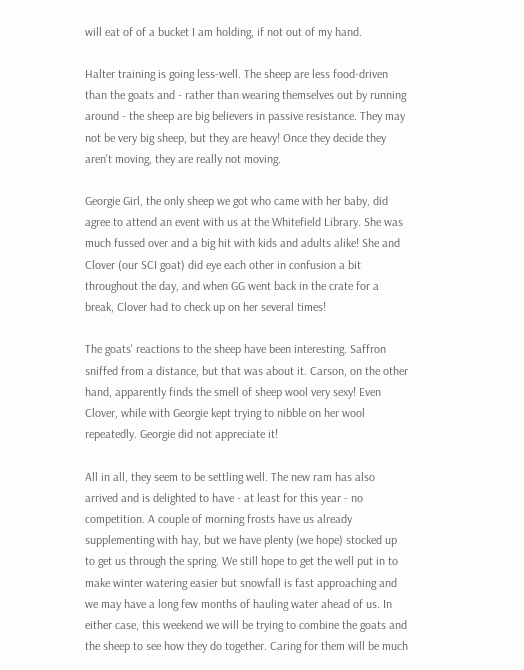will eat of of a bucket I am holding, if not out of my hand.

Halter training is going less-well. The sheep are less food-driven than the goats and - rather than wearing themselves out by running around - the sheep are big believers in passive resistance. They may not be very big sheep, but they are heavy! Once they decide they aren't moving, they are really not moving.

Georgie Girl, the only sheep we got who came with her baby, did agree to attend an event with us at the Whitefield Library. She was much fussed over and a big hit with kids and adults alike! She and Clover (our SCI goat) did eye each other in confusion a bit throughout the day, and when GG went back in the crate for a break, Clover had to check up on her several times!

The goats' reactions to the sheep have been interesting. Saffron sniffed from a distance, but that was about it. Carson, on the other hand, apparently finds the smell of sheep wool very sexy! Even Clover, while with Georgie kept trying to nibble on her wool repeatedly. Georgie did not appreciate it!

All in all, they seem to be settling well. The new ram has also arrived and is delighted to have - at least for this year - no competition. A couple of morning frosts have us already supplementing with hay, but we have plenty (we hope) stocked up to get us through the spring. We still hope to get the well put in to make winter watering easier but snowfall is fast approaching and we may have a long few months of hauling water ahead of us. In either case, this weekend we will be trying to combine the goats and the sheep to see how they do together. Caring for them will be much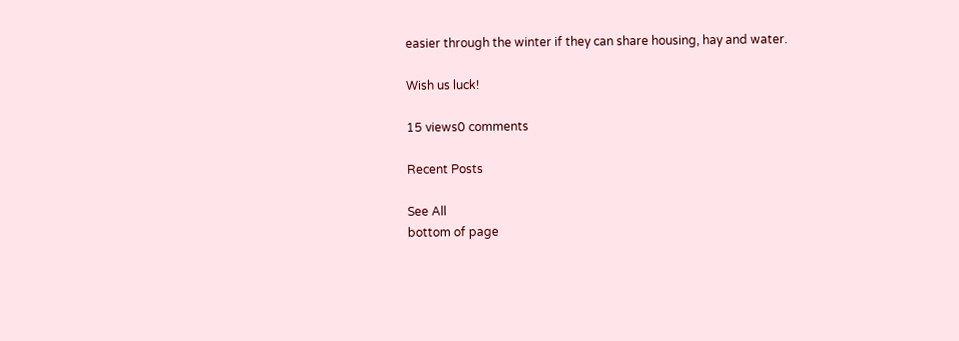easier through the winter if they can share housing, hay and water.

Wish us luck!

15 views0 comments

Recent Posts

See All
bottom of page